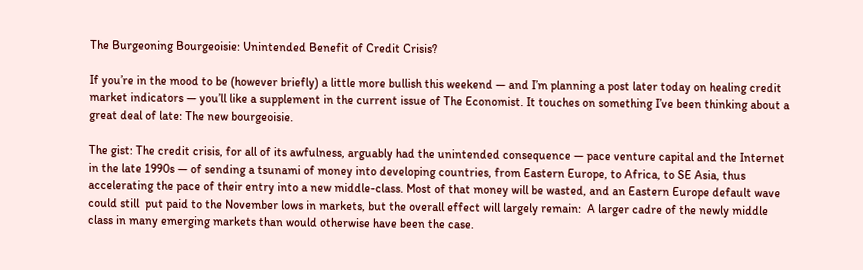The Burgeoning Bourgeoisie: Unintended Benefit of Credit Crisis?

If you’re in the mood to be (however briefly) a little more bullish this weekend — and I’m planning a post later today on healing credit market indicators — you’ll like a supplement in the current issue of The Economist. It touches on something I’ve been thinking about a great deal of late: The new bourgeoisie.

The gist: The credit crisis, for all of its awfulness, arguably had the unintended consequence — pace venture capital and the Internet in the late 1990s — of sending a tsunami of money into developing countries, from Eastern Europe, to Africa, to SE Asia, thus accelerating the pace of their entry into a new middle-class. Most of that money will be wasted, and an Eastern Europe default wave could still  put paid to the November lows in markets, but the overall effect will largely remain:  A larger cadre of the newly middle class in many emerging markets than would otherwise have been the case.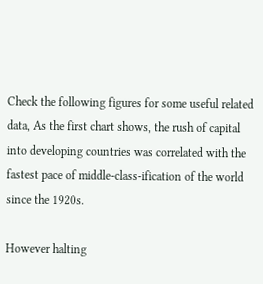Check the following figures for some useful related data, As the first chart shows, the rush of capital into developing countries was correlated with the fastest pace of middle-class-ification of the world since the 1920s.

However halting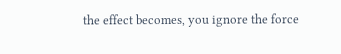the effect becomes, you ignore the force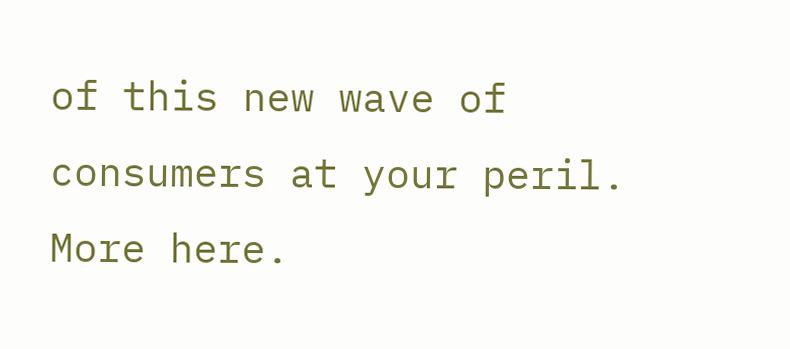of this new wave of consumers at your peril. More here.